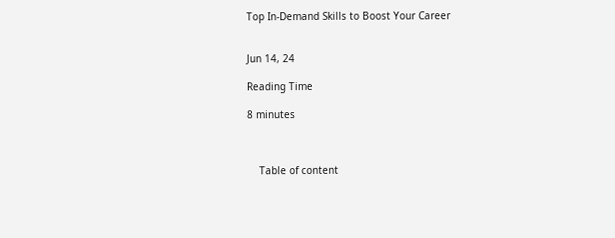Top In-Demand Skills to Boost Your Career


Jun 14, 24

Reading Time

8 minutes



    Table of content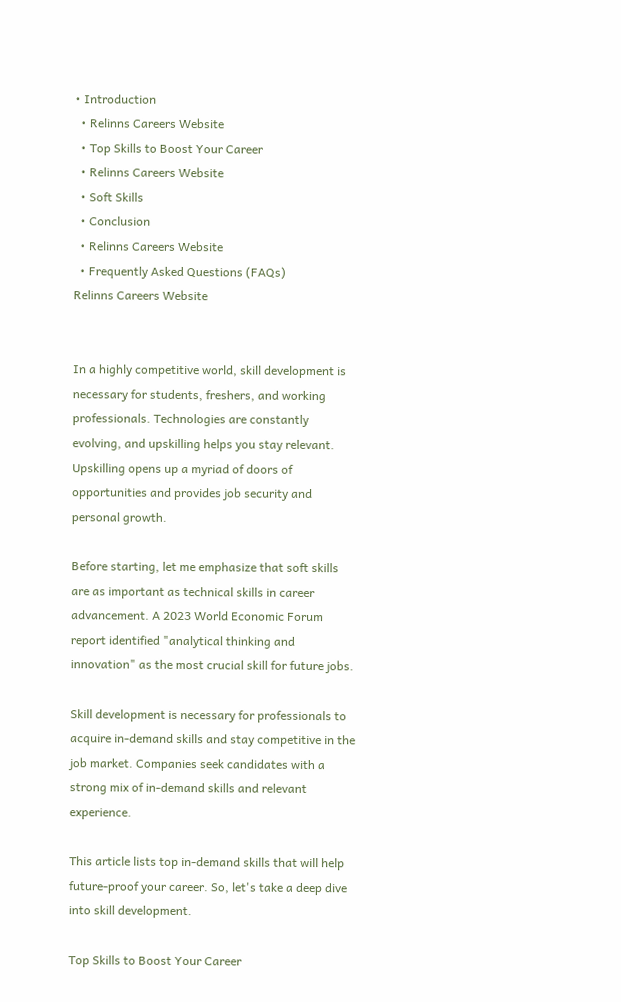• Introduction
  • Relinns Careers Website
  • Top Skills to Boost Your Career
  • Relinns Careers Website
  • Soft Skills
  • Conclusion
  • Relinns Careers Website
  • Frequently Asked Questions (FAQs)
Relinns Careers Website


In a highly competitive world, skill development is necessary for students, freshers, and working professionals. Technologies are constantly evolving, and upskilling helps you stay relevant. Upskilling opens up a myriad of doors of opportunities and provides job security and personal growth.

Before starting, let me emphasize that soft skills are as important as technical skills in career advancement. A 2023 World Economic Forum report identified "analytical thinking and innovation" as the most crucial skill for future jobs.

Skill development is necessary for professionals to acquire in-demand skills and stay competitive in the job market. Companies seek candidates with a strong mix of in-demand skills and relevant experience.

This article lists top in-demand skills that will help future-proof your career. So, let's take a deep dive into skill development.

Top Skills to Boost Your Career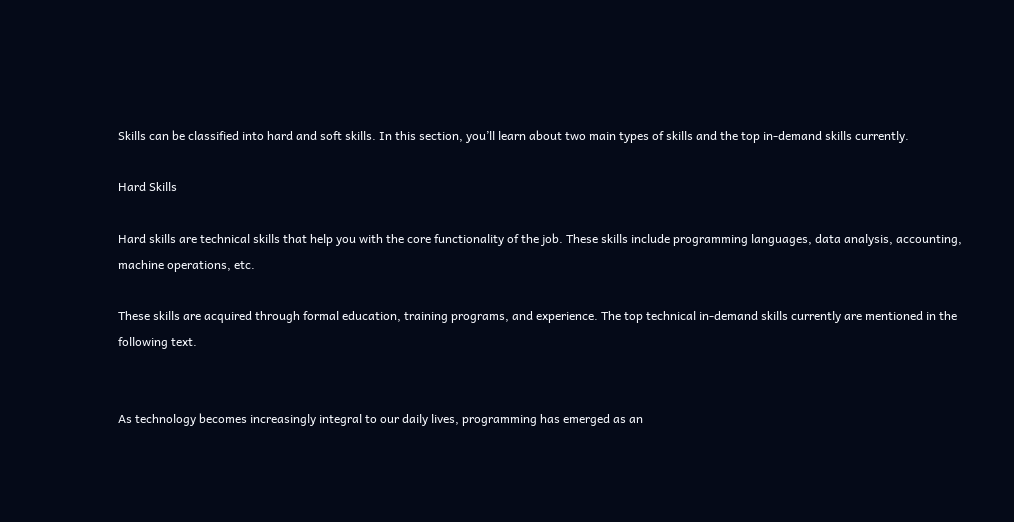Skills can be classified into hard and soft skills. In this section, you’ll learn about two main types of skills and the top in-demand skills currently.

Hard Skills

Hard skills are technical skills that help you with the core functionality of the job. These skills include programming languages, data analysis, accounting, machine operations, etc.

These skills are acquired through formal education, training programs, and experience. The top technical in-demand skills currently are mentioned in the following text.


As technology becomes increasingly integral to our daily lives, programming has emerged as an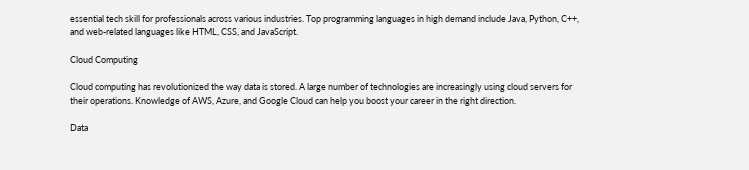essential tech skill for professionals across various industries. Top programming languages in high demand include Java, Python, C++, and web-related languages like HTML, CSS, and JavaScript.

Cloud Computing

Cloud computing has revolutionized the way data is stored. A large number of technologies are increasingly using cloud servers for their operations. Knowledge of AWS, Azure, and Google Cloud can help you boost your career in the right direction.

Data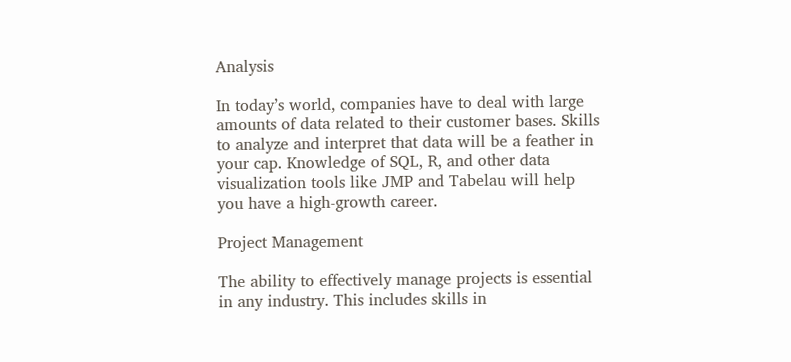Analysis

In today’s world, companies have to deal with large amounts of data related to their customer bases. Skills to analyze and interpret that data will be a feather in your cap. Knowledge of SQL, R, and other data visualization tools like JMP and Tabelau will help you have a high-growth career.

Project Management

The ability to effectively manage projects is essential in any industry. This includes skills in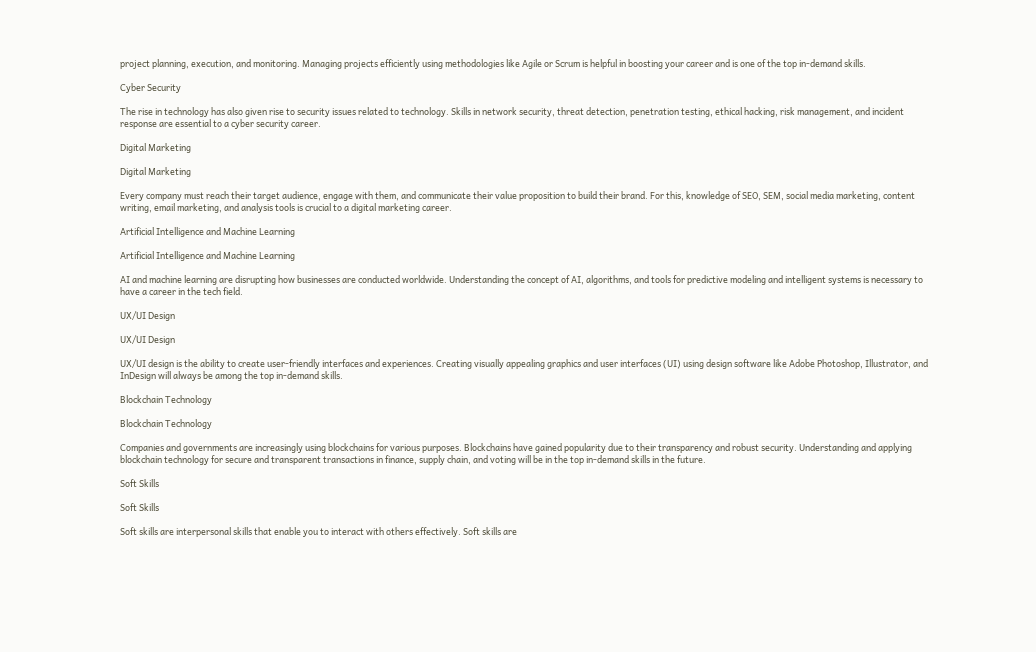project planning, execution, and monitoring. Managing projects efficiently using methodologies like Agile or Scrum is helpful in boosting your career and is one of the top in-demand skills.

Cyber Security

The rise in technology has also given rise to security issues related to technology. Skills in network security, threat detection, penetration testing, ethical hacking, risk management, and incident response are essential to a cyber security career.

Digital Marketing

Digital Marketing

Every company must reach their target audience, engage with them, and communicate their value proposition to build their brand. For this, knowledge of SEO, SEM, social media marketing, content writing, email marketing, and analysis tools is crucial to a digital marketing career.

Artificial Intelligence and Machine Learning

Artificial Intelligence and Machine Learning

AI and machine learning are disrupting how businesses are conducted worldwide. Understanding the concept of AI, algorithms, and tools for predictive modeling and intelligent systems is necessary to have a career in the tech field.

UX/UI Design

UX/UI Design

UX/UI design is the ability to create user-friendly interfaces and experiences. Creating visually appealing graphics and user interfaces (UI) using design software like Adobe Photoshop, Illustrator, and InDesign will always be among the top in-demand skills.

Blockchain Technology

Blockchain Technology

Companies and governments are increasingly using blockchains for various purposes. Blockchains have gained popularity due to their transparency and robust security. Understanding and applying blockchain technology for secure and transparent transactions in finance, supply chain, and voting will be in the top in-demand skills in the future.

Soft Skills

Soft Skills

Soft skills are interpersonal skills that enable you to interact with others effectively. Soft skills are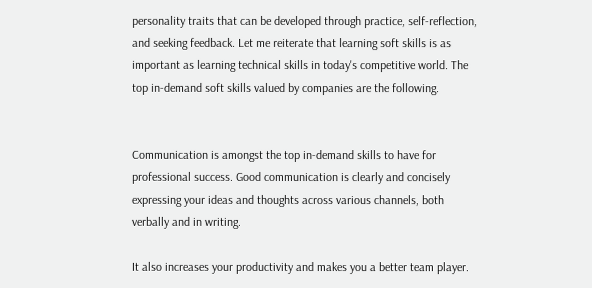personality traits that can be developed through practice, self-reflection, and seeking feedback. Let me reiterate that learning soft skills is as important as learning technical skills in today's competitive world. The top in-demand soft skills valued by companies are the following.


Communication is amongst the top in-demand skills to have for professional success. Good communication is clearly and concisely expressing your ideas and thoughts across various channels, both verbally and in writing.

It also increases your productivity and makes you a better team player.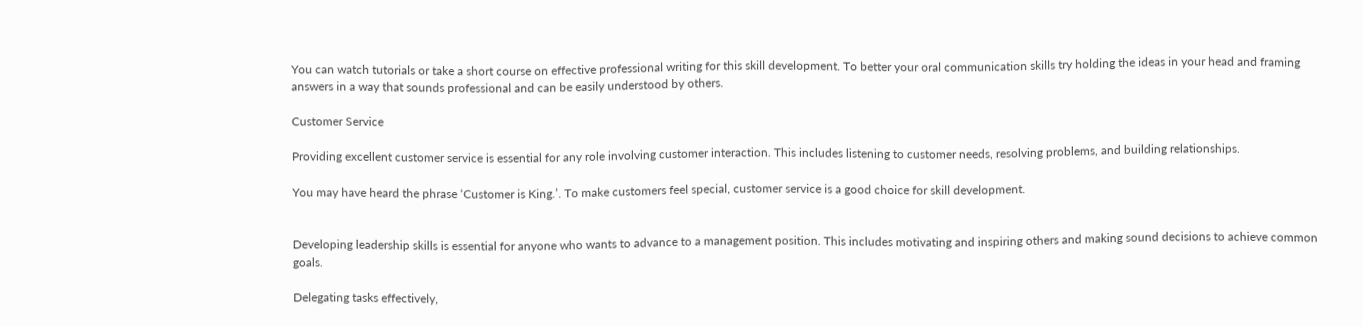You can watch tutorials or take a short course on effective professional writing for this skill development. To better your oral communication skills try holding the ideas in your head and framing answers in a way that sounds professional and can be easily understood by others.

Customer Service

Providing excellent customer service is essential for any role involving customer interaction. This includes listening to customer needs, resolving problems, and building relationships.

You may have heard the phrase ‘Customer is King.’. To make customers feel special, customer service is a good choice for skill development.


Developing leadership skills is essential for anyone who wants to advance to a management position. This includes motivating and inspiring others and making sound decisions to achieve common goals.

Delegating tasks effectively,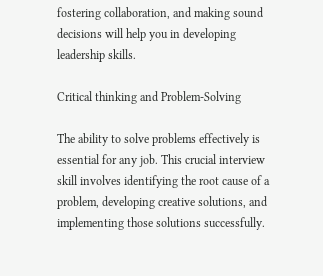fostering collaboration, and making sound decisions will help you in developing leadership skills.

Critical thinking and Problem-Solving

The ability to solve problems effectively is essential for any job. This crucial interview skill involves identifying the root cause of a problem, developing creative solutions, and implementing those solutions successfully.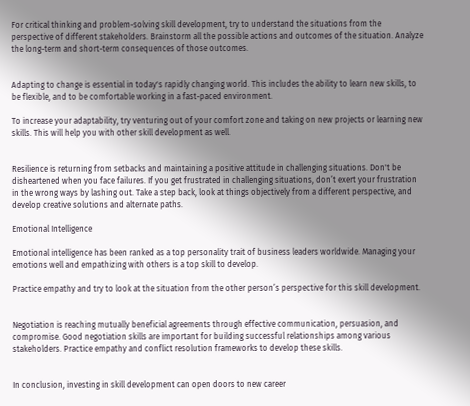For critical thinking and problem-solving skill development, try to understand the situations from the perspective of different stakeholders. Brainstorm all the possible actions and outcomes of the situation. Analyze the long-term and short-term consequences of those outcomes.


Adapting to change is essential in today's rapidly changing world. This includes the ability to learn new skills, to be flexible, and to be comfortable working in a fast-paced environment.

To increase your adaptability, try venturing out of your comfort zone and taking on new projects or learning new skills. This will help you with other skill development as well.


Resilience is returning from setbacks and maintaining a positive attitude in challenging situations. Don't be disheartened when you face failures. If you get frustrated in challenging situations, don’t exert your frustration in the wrong ways by lashing out. Take a step back, look at things objectively from a different perspective, and develop creative solutions and alternate paths.

Emotional Intelligence

Emotional intelligence has been ranked as a top personality trait of business leaders worldwide. Managing your emotions well and empathizing with others is a top skill to develop.

Practice empathy and try to look at the situation from the other person’s perspective for this skill development.


Negotiation is reaching mutually beneficial agreements through effective communication, persuasion, and compromise. Good negotiation skills are important for building successful relationships among various stakeholders. Practice empathy and conflict resolution frameworks to develop these skills.


In conclusion, investing in skill development can open doors to new career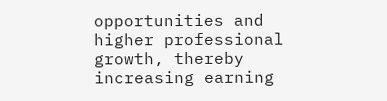opportunities and higher professional growth, thereby increasing earning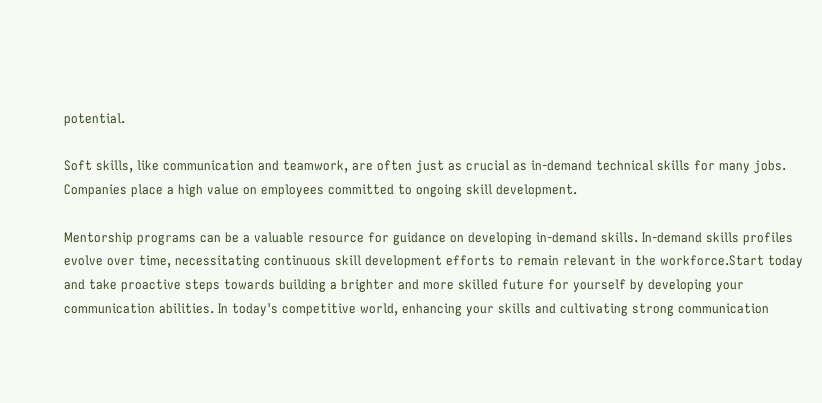potential.

Soft skills, like communication and teamwork, are often just as crucial as in-demand technical skills for many jobs. Companies place a high value on employees committed to ongoing skill development.

Mentorship programs can be a valuable resource for guidance on developing in-demand skills. In-demand skills profiles evolve over time, necessitating continuous skill development efforts to remain relevant in the workforce.Start today and take proactive steps towards building a brighter and more skilled future for yourself by developing your communication abilities. In today's competitive world, enhancing your skills and cultivating strong communication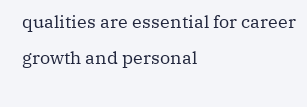qualities are essential for career growth and personal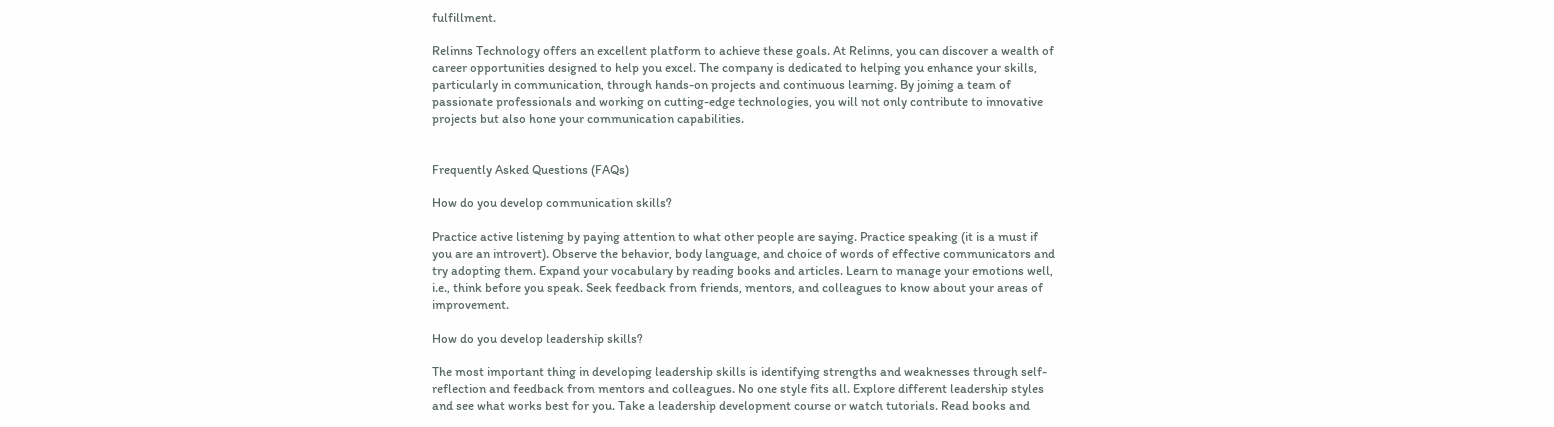fulfillment.

Relinns Technology offers an excellent platform to achieve these goals. At Relinns, you can discover a wealth of career opportunities designed to help you excel. The company is dedicated to helping you enhance your skills, particularly in communication, through hands-on projects and continuous learning. By joining a team of passionate professionals and working on cutting-edge technologies, you will not only contribute to innovative projects but also hone your communication capabilities.


Frequently Asked Questions (FAQs)

How do you develop communication skills?

Practice active listening by paying attention to what other people are saying. Practice speaking (it is a must if you are an introvert). Observe the behavior, body language, and choice of words of effective communicators and try adopting them. Expand your vocabulary by reading books and articles. Learn to manage your emotions well, i.e., think before you speak. Seek feedback from friends, mentors, and colleagues to know about your areas of improvement.

How do you develop leadership skills?

The most important thing in developing leadership skills is identifying strengths and weaknesses through self-reflection and feedback from mentors and colleagues. No one style fits all. Explore different leadership styles and see what works best for you. Take a leadership development course or watch tutorials. Read books and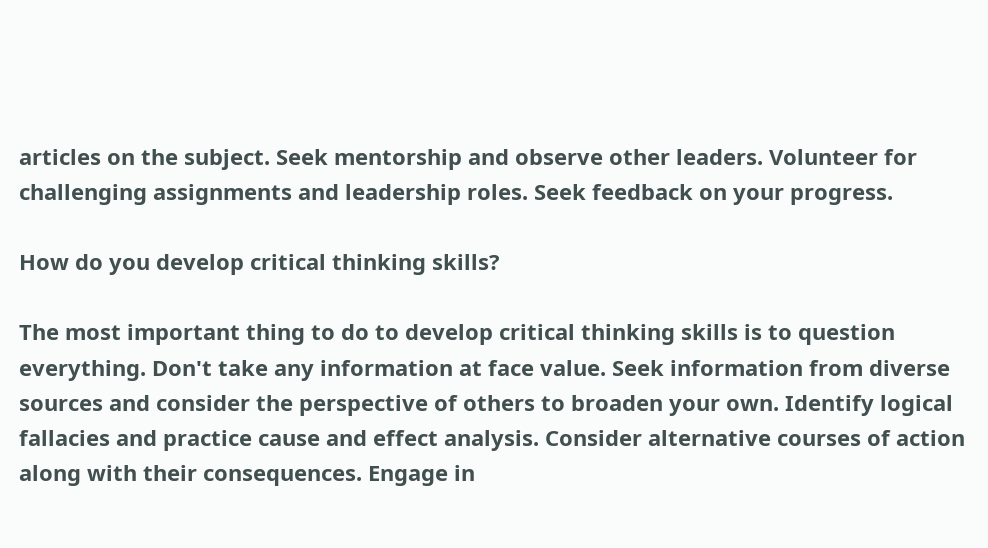articles on the subject. Seek mentorship and observe other leaders. Volunteer for challenging assignments and leadership roles. Seek feedback on your progress.

How do you develop critical thinking skills?

The most important thing to do to develop critical thinking skills is to question everything. Don't take any information at face value. Seek information from diverse sources and consider the perspective of others to broaden your own. Identify logical fallacies and practice cause and effect analysis. Consider alternative courses of action along with their consequences. Engage in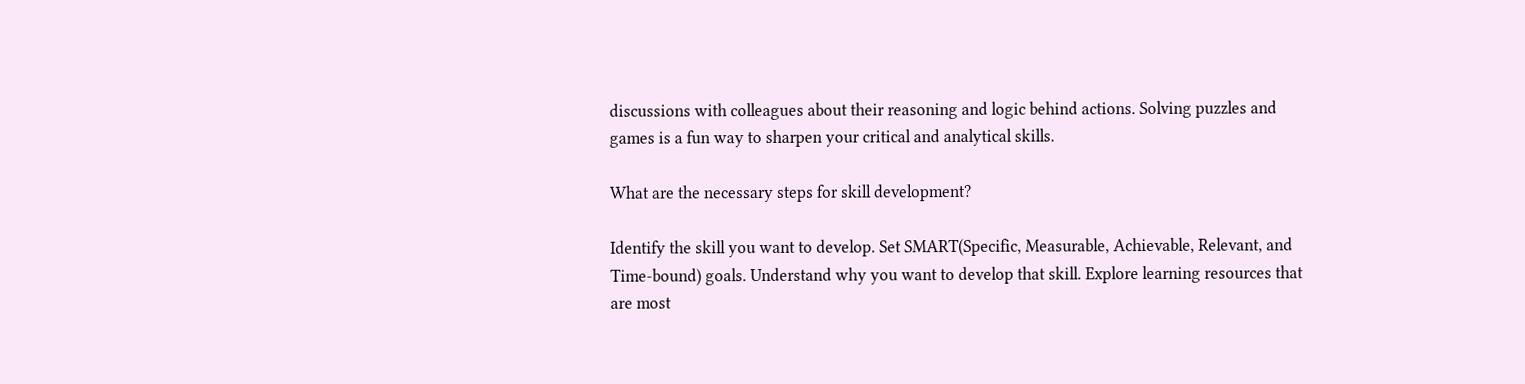discussions with colleagues about their reasoning and logic behind actions. Solving puzzles and games is a fun way to sharpen your critical and analytical skills.

What are the necessary steps for skill development?

Identify the skill you want to develop. Set SMART(Specific, Measurable, Achievable, Relevant, and Time-bound) goals. Understand why you want to develop that skill. Explore learning resources that are most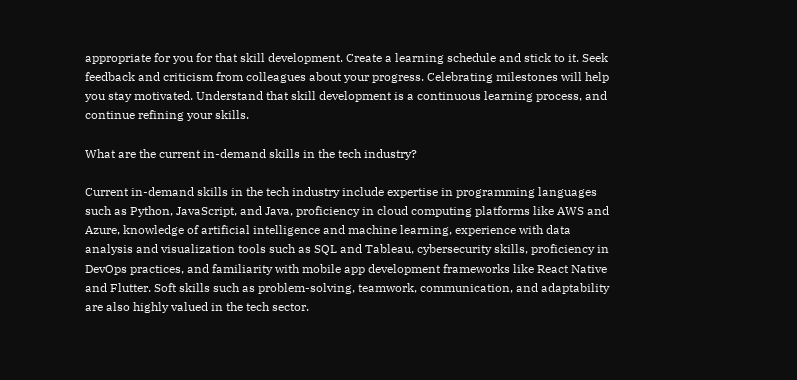appropriate for you for that skill development. Create a learning schedule and stick to it. Seek feedback and criticism from colleagues about your progress. Celebrating milestones will help you stay motivated. Understand that skill development is a continuous learning process, and continue refining your skills.

What are the current in-demand skills in the tech industry?

Current in-demand skills in the tech industry include expertise in programming languages such as Python, JavaScript, and Java, proficiency in cloud computing platforms like AWS and Azure, knowledge of artificial intelligence and machine learning, experience with data analysis and visualization tools such as SQL and Tableau, cybersecurity skills, proficiency in DevOps practices, and familiarity with mobile app development frameworks like React Native and Flutter. Soft skills such as problem-solving, teamwork, communication, and adaptability are also highly valued in the tech sector.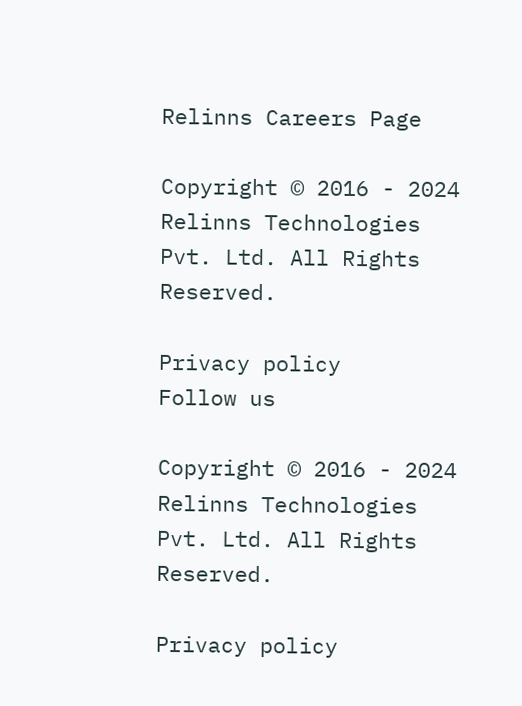Relinns Careers Page

Copyright © 2016 - 2024 Relinns Technologies Pvt. Ltd. All Rights Reserved.

Privacy policy
Follow us

Copyright © 2016 - 2024 Relinns Technologies Pvt. Ltd. All Rights Reserved.

Privacy policy